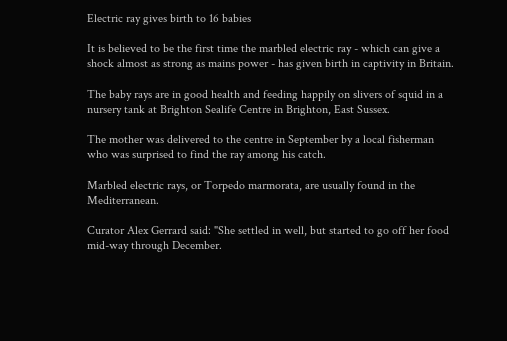Electric ray gives birth to 16 babies

It is believed to be the first time the marbled electric ray - which can give a shock almost as strong as mains power - has given birth in captivity in Britain.

The baby rays are in good health and feeding happily on slivers of squid in a nursery tank at Brighton Sealife Centre in Brighton, East Sussex.

The mother was delivered to the centre in September by a local fisherman who was surprised to find the ray among his catch.

Marbled electric rays, or Torpedo marmorata, are usually found in the Mediterranean.

Curator Alex Gerrard said: "She settled in well, but started to go off her food mid-way through December.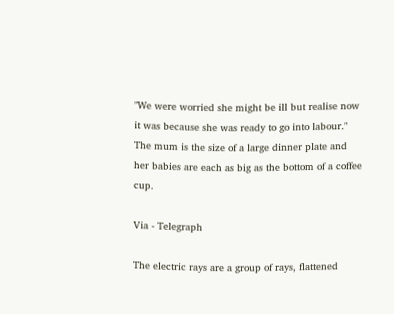"We were worried she might be ill but realise now it was because she was ready to go into labour."
The mum is the size of a large dinner plate and her babies are each as big as the bottom of a coffee cup.

Via - Telegraph

The electric rays are a group of rays, flattened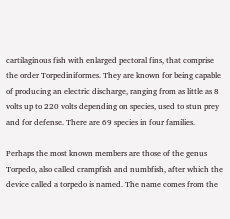cartilaginous fish with enlarged pectoral fins, that comprise the order Torpediniformes. They are known for being capable of producing an electric discharge, ranging from as little as 8 volts up to 220 volts depending on species, used to stun prey and for defense. There are 69 species in four families.

Perhaps the most known members are those of the genus Torpedo, also called crampfish and numbfish, after which the device called a torpedo is named. The name comes from the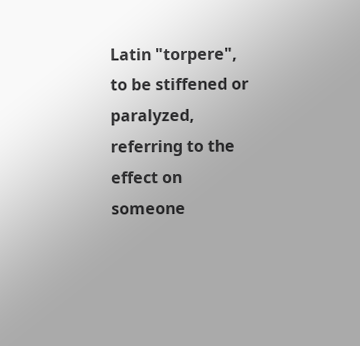Latin "torpere", to be stiffened or paralyzed, referring to the effect on someone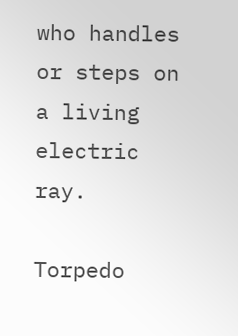who handles or steps on a living electric ray.

Torpedo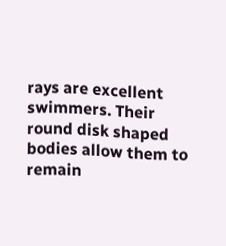rays are excellent swimmers. Their round disk shaped bodies allow them to remain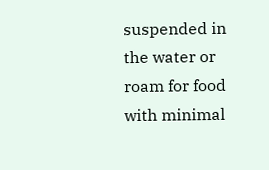suspended in the water or roam for food with minimal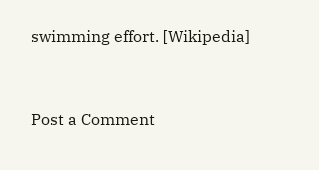swimming effort. [Wikipedia]



Post a Comment